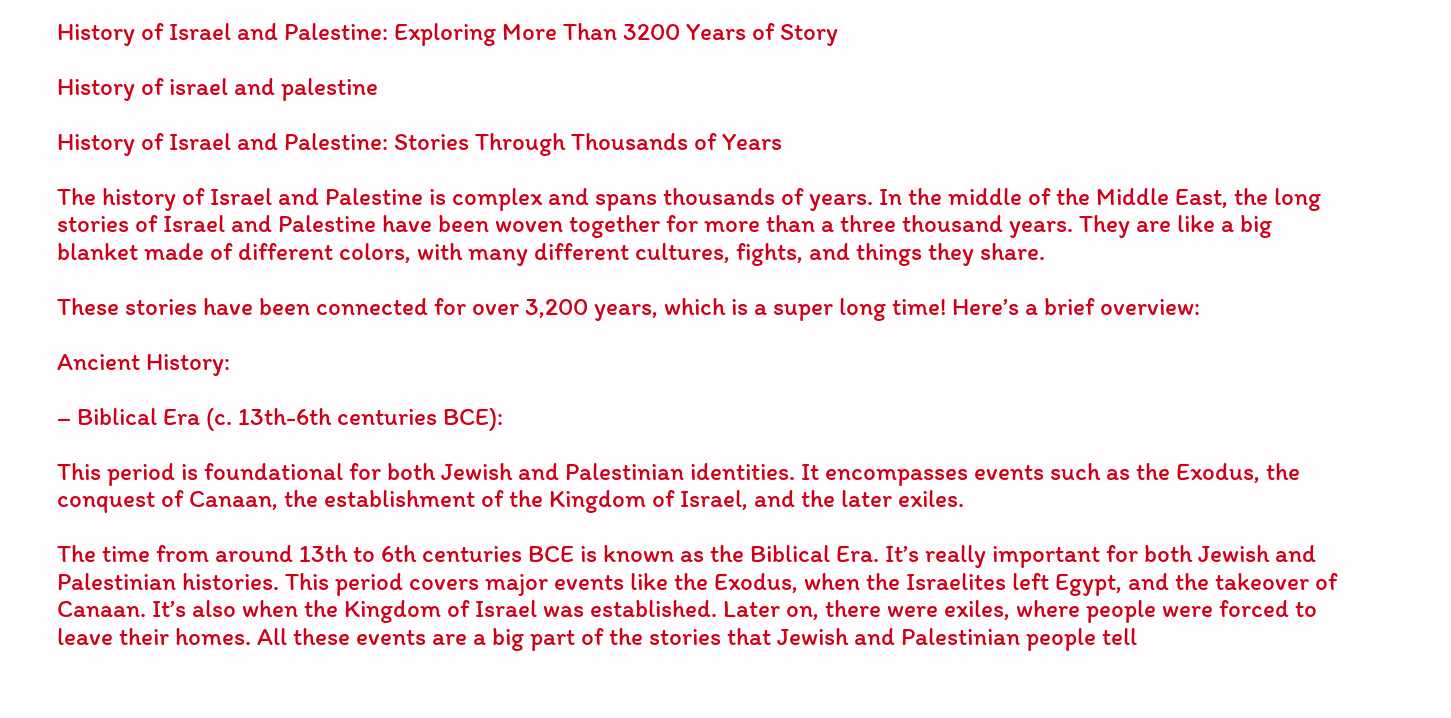History of Israel and Palestine: Exploring More Than 3200 Years of Story

History of israel and palestine

History of Israel and Palestine: Stories Through Thousands of Years

The history of Israel and Palestine is complex and spans thousands of years. In the middle of the Middle East, the long stories of Israel and Palestine have been woven together for more than a three thousand years. They are like a big blanket made of different colors, with many different cultures, fights, and things they share.

These stories have been connected for over 3,200 years, which is a super long time! Here’s a brief overview:

Ancient History:

– Biblical Era (c. 13th-6th centuries BCE):

This period is foundational for both Jewish and Palestinian identities. It encompasses events such as the Exodus, the conquest of Canaan, the establishment of the Kingdom of Israel, and the later exiles.

The time from around 13th to 6th centuries BCE is known as the Biblical Era. It’s really important for both Jewish and Palestinian histories. This period covers major events like the Exodus, when the Israelites left Egypt, and the takeover of Canaan. It’s also when the Kingdom of Israel was established. Later on, there were exiles, where people were forced to leave their homes. All these events are a big part of the stories that Jewish and Palestinian people tell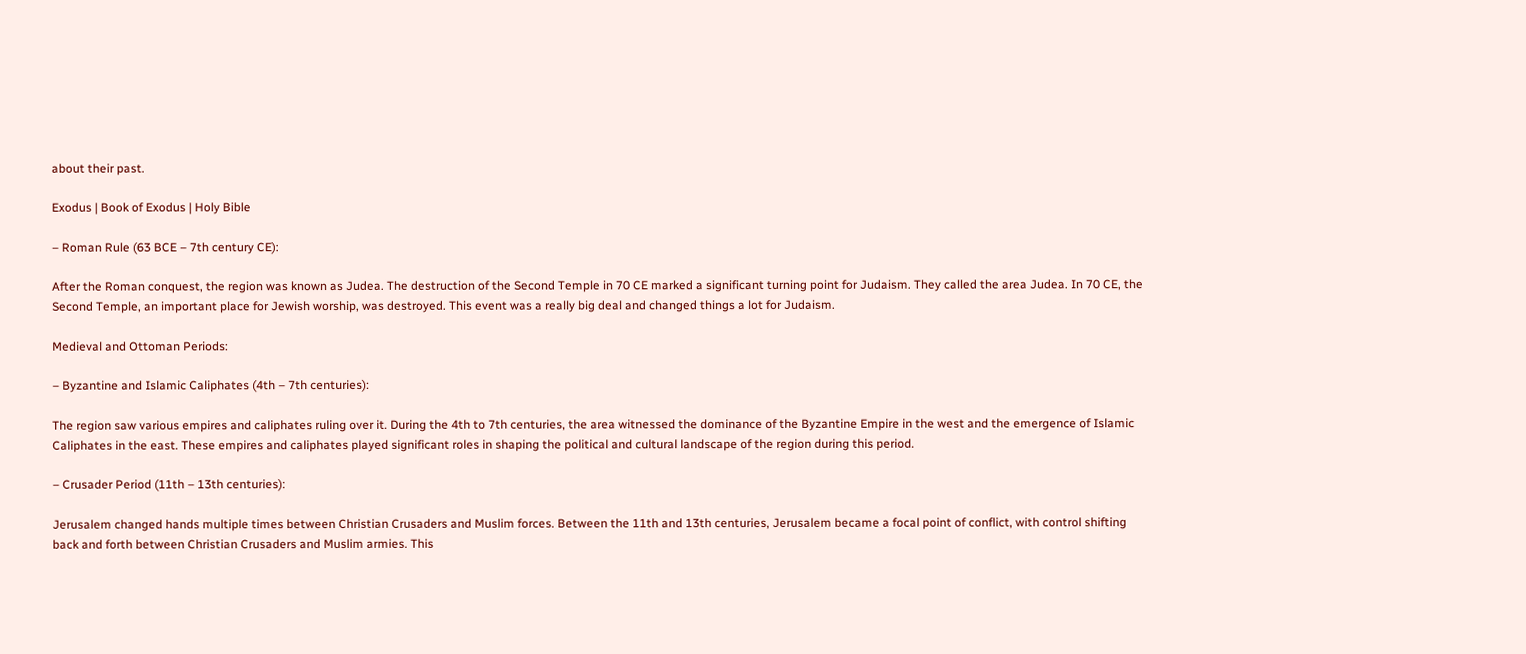about their past.

Exodus | Book of Exodus | Holy Bible

– Roman Rule (63 BCE – 7th century CE):

After the Roman conquest, the region was known as Judea. The destruction of the Second Temple in 70 CE marked a significant turning point for Judaism. They called the area Judea. In 70 CE, the Second Temple, an important place for Jewish worship, was destroyed. This event was a really big deal and changed things a lot for Judaism.

Medieval and Ottoman Periods:

– Byzantine and Islamic Caliphates (4th – 7th centuries):

The region saw various empires and caliphates ruling over it. During the 4th to 7th centuries, the area witnessed the dominance of the Byzantine Empire in the west and the emergence of Islamic Caliphates in the east. These empires and caliphates played significant roles in shaping the political and cultural landscape of the region during this period.

– Crusader Period (11th – 13th centuries):

Jerusalem changed hands multiple times between Christian Crusaders and Muslim forces. Between the 11th and 13th centuries, Jerusalem became a focal point of conflict, with control shifting back and forth between Christian Crusaders and Muslim armies. This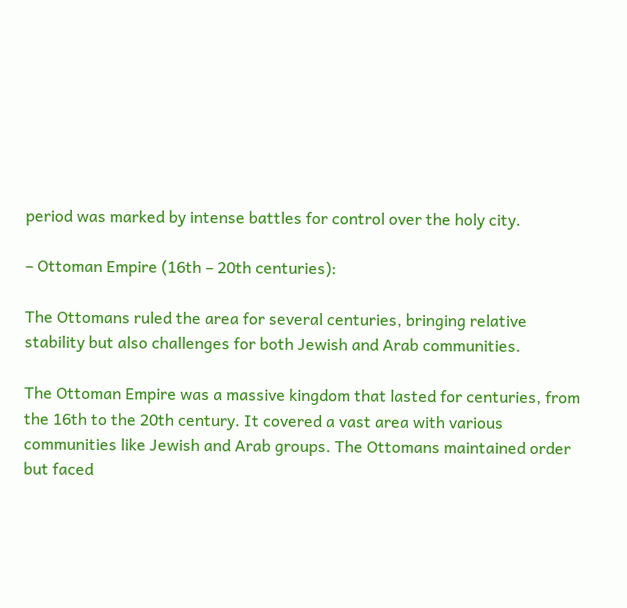period was marked by intense battles for control over the holy city.

– Ottoman Empire (16th – 20th centuries):

The Ottomans ruled the area for several centuries, bringing relative stability but also challenges for both Jewish and Arab communities.

The Ottoman Empire was a massive kingdom that lasted for centuries, from the 16th to the 20th century. It covered a vast area with various communities like Jewish and Arab groups. The Ottomans maintained order but faced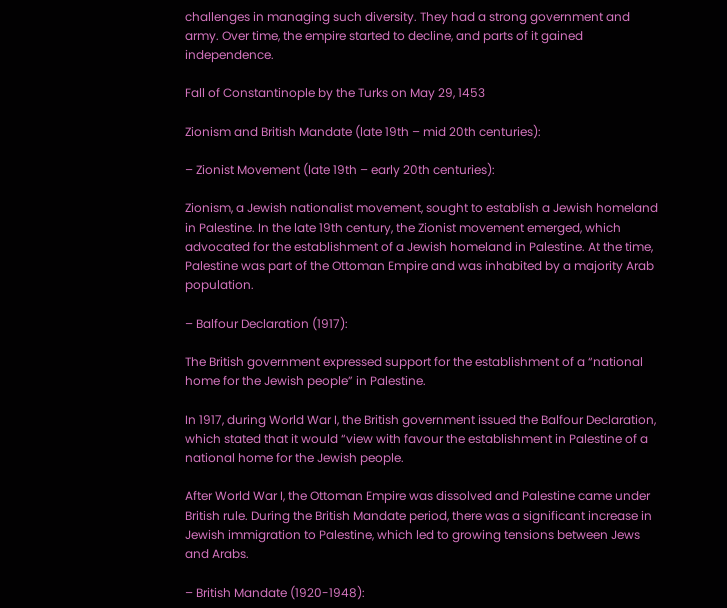challenges in managing such diversity. They had a strong government and army. Over time, the empire started to decline, and parts of it gained independence.

Fall of Constantinople by the Turks on May 29, 1453

Zionism and British Mandate (late 19th – mid 20th centuries):

– Zionist Movement (late 19th – early 20th centuries):

Zionism, a Jewish nationalist movement, sought to establish a Jewish homeland in Palestine. In the late 19th century, the Zionist movement emerged, which advocated for the establishment of a Jewish homeland in Palestine. At the time, Palestine was part of the Ottoman Empire and was inhabited by a majority Arab population.

– Balfour Declaration (1917):

The British government expressed support for the establishment of a “national home for the Jewish people” in Palestine.

In 1917, during World War I, the British government issued the Balfour Declaration, which stated that it would “view with favour the establishment in Palestine of a national home for the Jewish people.

After World War I, the Ottoman Empire was dissolved and Palestine came under British rule. During the British Mandate period, there was a significant increase in Jewish immigration to Palestine, which led to growing tensions between Jews and Arabs.

– British Mandate (1920-1948):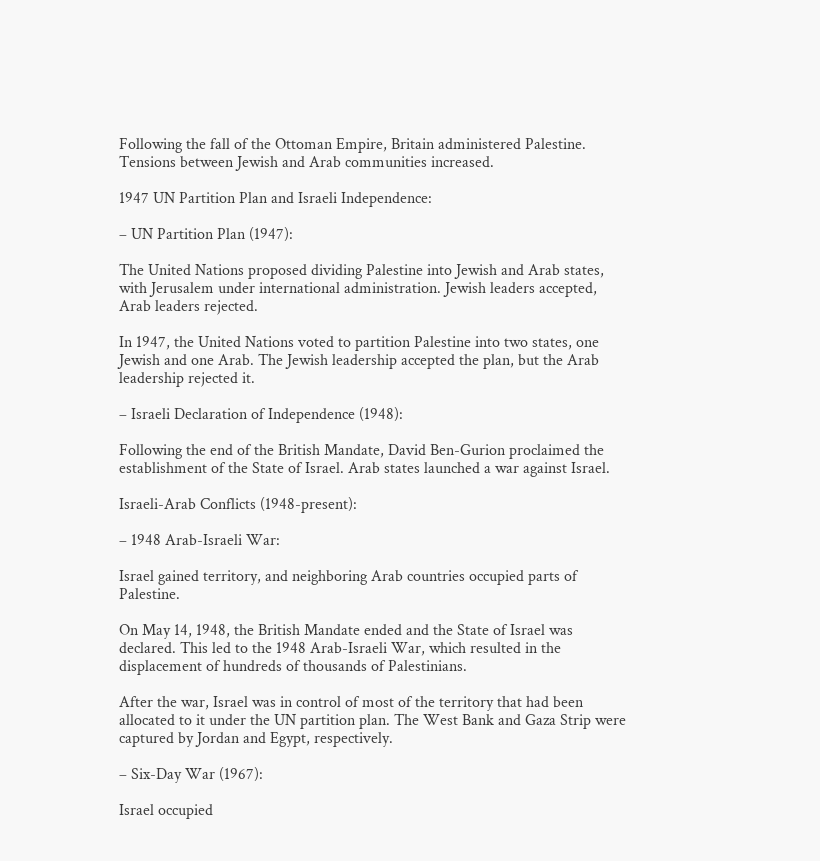Following the fall of the Ottoman Empire, Britain administered Palestine. Tensions between Jewish and Arab communities increased.

1947 UN Partition Plan and Israeli Independence:

– UN Partition Plan (1947):

The United Nations proposed dividing Palestine into Jewish and Arab states, with Jerusalem under international administration. Jewish leaders accepted, Arab leaders rejected.

In 1947, the United Nations voted to partition Palestine into two states, one Jewish and one Arab. The Jewish leadership accepted the plan, but the Arab leadership rejected it.

– Israeli Declaration of Independence (1948):

Following the end of the British Mandate, David Ben-Gurion proclaimed the establishment of the State of Israel. Arab states launched a war against Israel.

Israeli-Arab Conflicts (1948-present):

– 1948 Arab-Israeli War:

Israel gained territory, and neighboring Arab countries occupied parts of Palestine.

On May 14, 1948, the British Mandate ended and the State of Israel was declared. This led to the 1948 Arab-Israeli War, which resulted in the displacement of hundreds of thousands of Palestinians.

After the war, Israel was in control of most of the territory that had been allocated to it under the UN partition plan. The West Bank and Gaza Strip were captured by Jordan and Egypt, respectively.

– Six-Day War (1967):

Israel occupied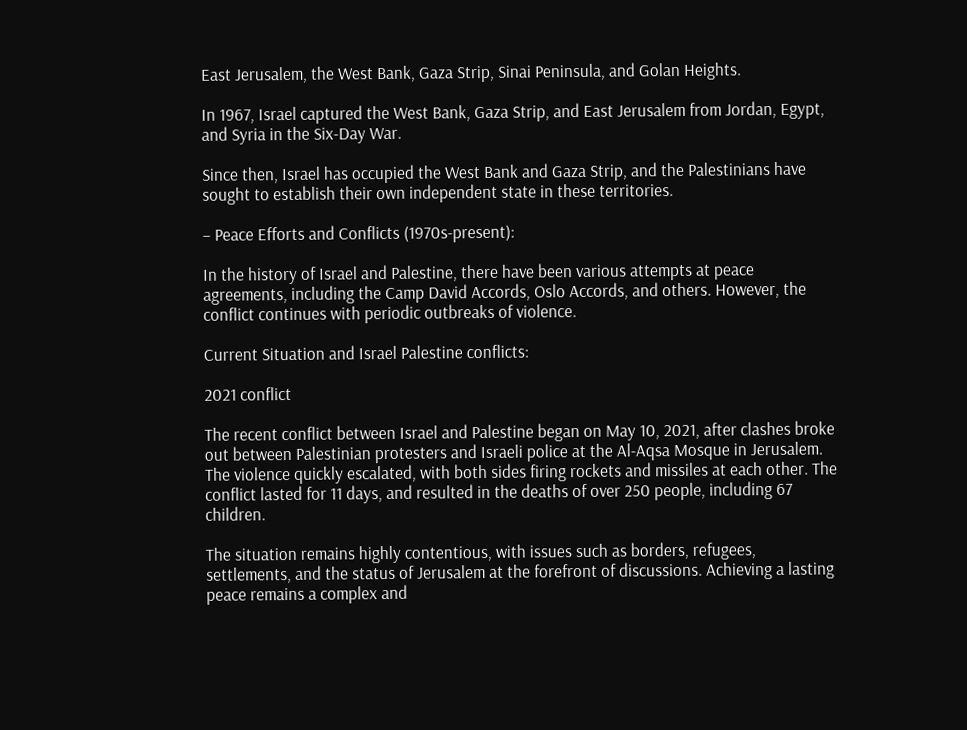East Jerusalem, the West Bank, Gaza Strip, Sinai Peninsula, and Golan Heights.

In 1967, Israel captured the West Bank, Gaza Strip, and East Jerusalem from Jordan, Egypt, and Syria in the Six-Day War.

Since then, Israel has occupied the West Bank and Gaza Strip, and the Palestinians have sought to establish their own independent state in these territories.

– Peace Efforts and Conflicts (1970s-present):

In the history of Israel and Palestine, there have been various attempts at peace agreements, including the Camp David Accords, Oslo Accords, and others. However, the conflict continues with periodic outbreaks of violence.

Current Situation and Israel Palestine conflicts:

2021 conflict

The recent conflict between Israel and Palestine began on May 10, 2021, after clashes broke out between Palestinian protesters and Israeli police at the Al-Aqsa Mosque in Jerusalem. The violence quickly escalated, with both sides firing rockets and missiles at each other. The conflict lasted for 11 days, and resulted in the deaths of over 250 people, including 67 children.

The situation remains highly contentious, with issues such as borders, refugees, settlements, and the status of Jerusalem at the forefront of discussions. Achieving a lasting peace remains a complex and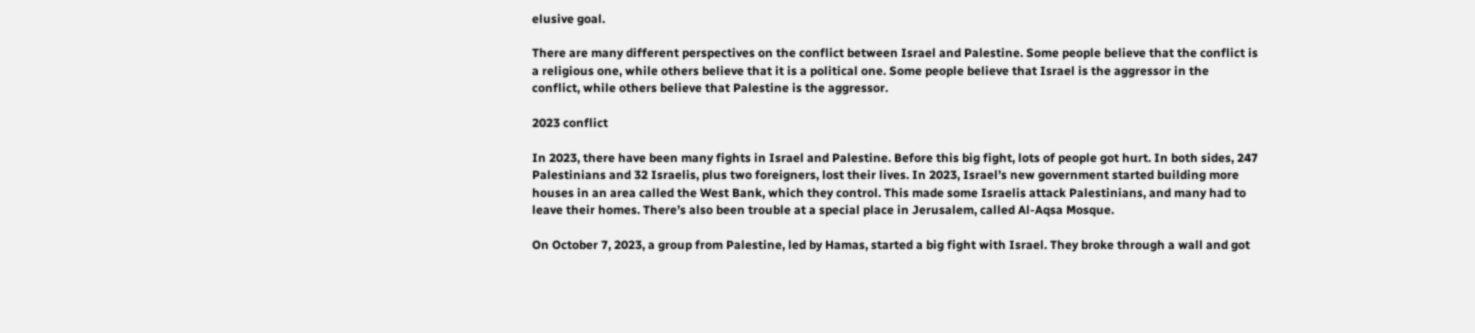elusive goal.

There are many different perspectives on the conflict between Israel and Palestine. Some people believe that the conflict is a religious one, while others believe that it is a political one. Some people believe that Israel is the aggressor in the conflict, while others believe that Palestine is the aggressor.

2023 conflict

In 2023, there have been many fights in Israel and Palestine. Before this big fight, lots of people got hurt. In both sides, 247 Palestinians and 32 Israelis, plus two foreigners, lost their lives. In 2023, Israel’s new government started building more houses in an area called the West Bank, which they control. This made some Israelis attack Palestinians, and many had to leave their homes. There’s also been trouble at a special place in Jerusalem, called Al-Aqsa Mosque.

On October 7, 2023, a group from Palestine, led by Hamas, started a big fight with Israel. They broke through a wall and got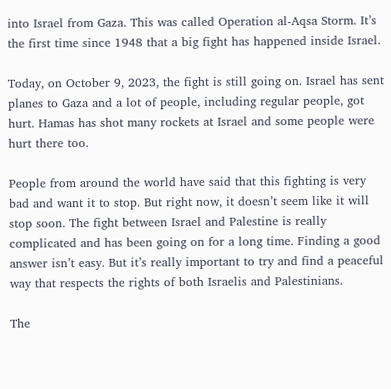into Israel from Gaza. This was called Operation al-Aqsa Storm. It’s the first time since 1948 that a big fight has happened inside Israel.

Today, on October 9, 2023, the fight is still going on. Israel has sent planes to Gaza and a lot of people, including regular people, got hurt. Hamas has shot many rockets at Israel and some people were hurt there too.

People from around the world have said that this fighting is very bad and want it to stop. But right now, it doesn’t seem like it will stop soon. The fight between Israel and Palestine is really complicated and has been going on for a long time. Finding a good answer isn’t easy. But it’s really important to try and find a peaceful way that respects the rights of both Israelis and Palestinians.

The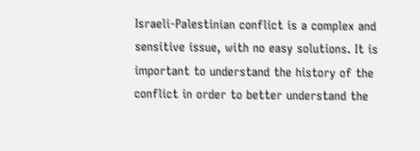Israeli-Palestinian conflict is a complex and sensitive issue, with no easy solutions. It is important to understand the history of the conflict in order to better understand the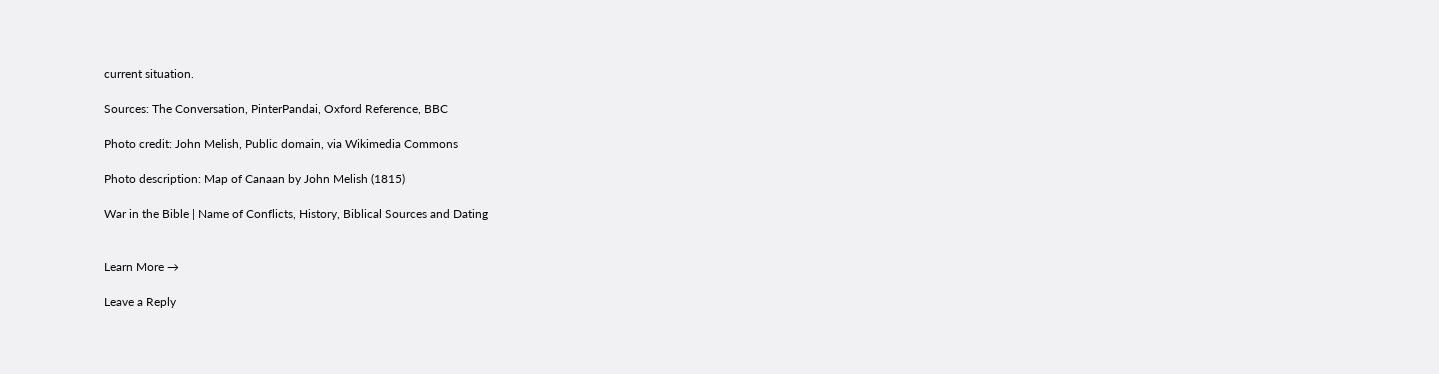current situation.

Sources: The Conversation, PinterPandai, Oxford Reference, BBC

Photo credit: John Melish, Public domain, via Wikimedia Commons

Photo description: Map of Canaan by John Melish (1815)

War in the Bible | Name of Conflicts, History, Biblical Sources and Dating


Learn More →

Leave a Reply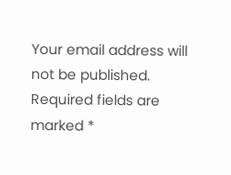Your email address will not be published. Required fields are marked *